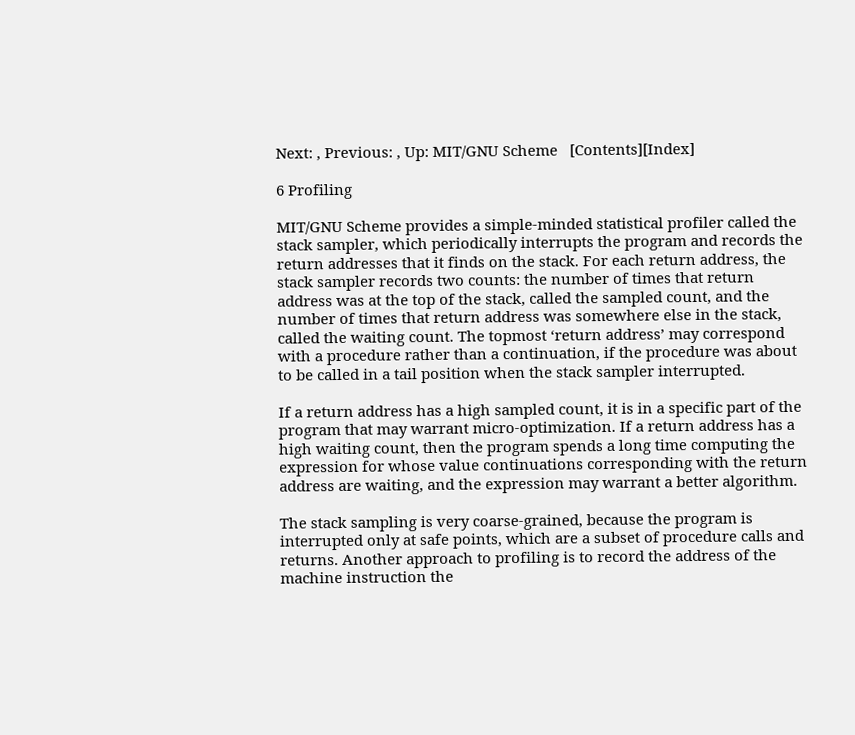Next: , Previous: , Up: MIT/GNU Scheme   [Contents][Index]

6 Profiling

MIT/GNU Scheme provides a simple-minded statistical profiler called the stack sampler, which periodically interrupts the program and records the return addresses that it finds on the stack. For each return address, the stack sampler records two counts: the number of times that return address was at the top of the stack, called the sampled count, and the number of times that return address was somewhere else in the stack, called the waiting count. The topmost ‘return address’ may correspond with a procedure rather than a continuation, if the procedure was about to be called in a tail position when the stack sampler interrupted.

If a return address has a high sampled count, it is in a specific part of the program that may warrant micro-optimization. If a return address has a high waiting count, then the program spends a long time computing the expression for whose value continuations corresponding with the return address are waiting, and the expression may warrant a better algorithm.

The stack sampling is very coarse-grained, because the program is interrupted only at safe points, which are a subset of procedure calls and returns. Another approach to profiling is to record the address of the machine instruction the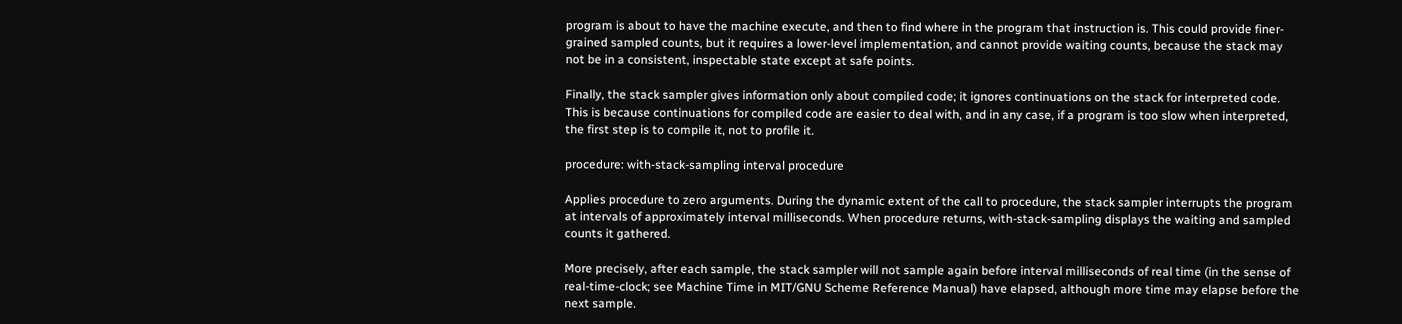program is about to have the machine execute, and then to find where in the program that instruction is. This could provide finer-grained sampled counts, but it requires a lower-level implementation, and cannot provide waiting counts, because the stack may not be in a consistent, inspectable state except at safe points.

Finally, the stack sampler gives information only about compiled code; it ignores continuations on the stack for interpreted code. This is because continuations for compiled code are easier to deal with, and in any case, if a program is too slow when interpreted, the first step is to compile it, not to profile it.

procedure: with-stack-sampling interval procedure

Applies procedure to zero arguments. During the dynamic extent of the call to procedure, the stack sampler interrupts the program at intervals of approximately interval milliseconds. When procedure returns, with-stack-sampling displays the waiting and sampled counts it gathered.

More precisely, after each sample, the stack sampler will not sample again before interval milliseconds of real time (in the sense of real-time-clock; see Machine Time in MIT/GNU Scheme Reference Manual) have elapsed, although more time may elapse before the next sample.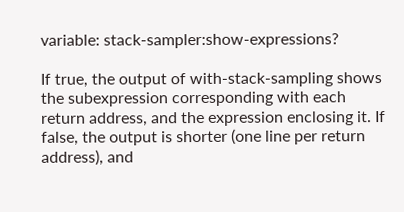variable: stack-sampler:show-expressions?

If true, the output of with-stack-sampling shows the subexpression corresponding with each return address, and the expression enclosing it. If false, the output is shorter (one line per return address), and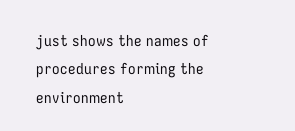just shows the names of procedures forming the environment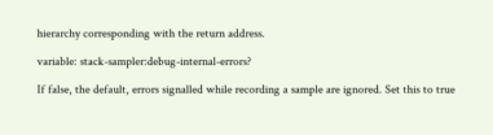hierarchy corresponding with the return address.

variable: stack-sampler:debug-internal-errors?

If false, the default, errors signalled while recording a sample are ignored. Set this to true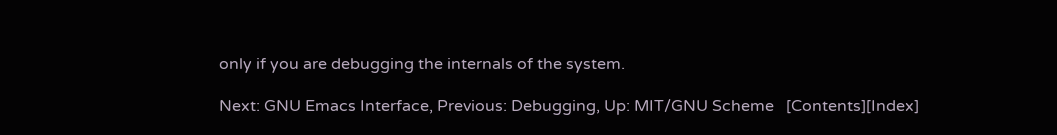only if you are debugging the internals of the system.

Next: GNU Emacs Interface, Previous: Debugging, Up: MIT/GNU Scheme   [Contents][Index]